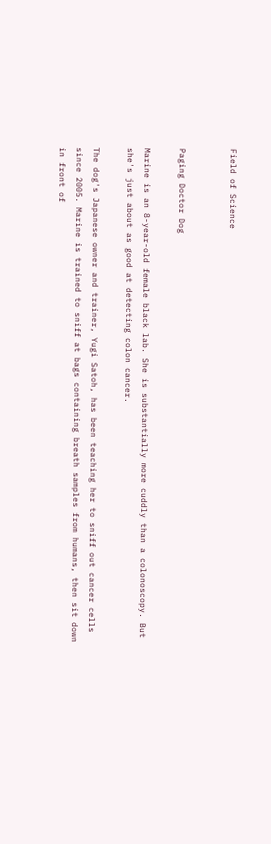Field of Science


Paging Doctor Dog

Marine is an 8-year-old female black lab. She is substantially more cuddly than a colonoscopy. But she's just about as good at detecting colon cancer.

The dog's Japanese owner and trainer, Yugi Satoh, has been teaching her to sniff out cancer cells since 2005. Marine is trained to sniff at bags containing breath samples from humans, then sit down in front of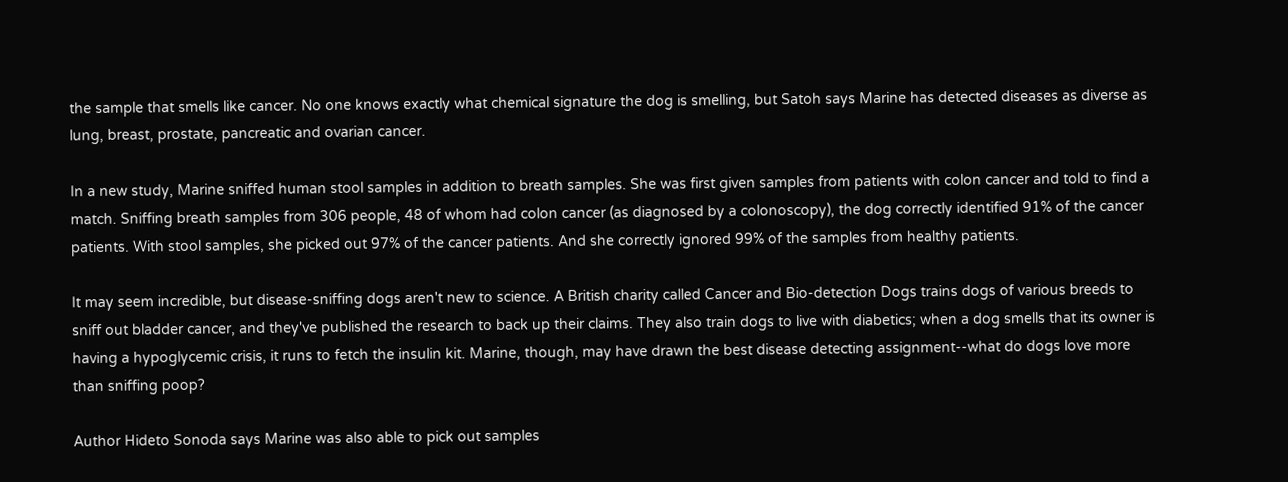the sample that smells like cancer. No one knows exactly what chemical signature the dog is smelling, but Satoh says Marine has detected diseases as diverse as lung, breast, prostate, pancreatic and ovarian cancer.

In a new study, Marine sniffed human stool samples in addition to breath samples. She was first given samples from patients with colon cancer and told to find a match. Sniffing breath samples from 306 people, 48 of whom had colon cancer (as diagnosed by a colonoscopy), the dog correctly identified 91% of the cancer patients. With stool samples, she picked out 97% of the cancer patients. And she correctly ignored 99% of the samples from healthy patients.

It may seem incredible, but disease-sniffing dogs aren't new to science. A British charity called Cancer and Bio-detection Dogs trains dogs of various breeds to sniff out bladder cancer, and they've published the research to back up their claims. They also train dogs to live with diabetics; when a dog smells that its owner is having a hypoglycemic crisis, it runs to fetch the insulin kit. Marine, though, may have drawn the best disease detecting assignment--what do dogs love more than sniffing poop?

Author Hideto Sonoda says Marine was also able to pick out samples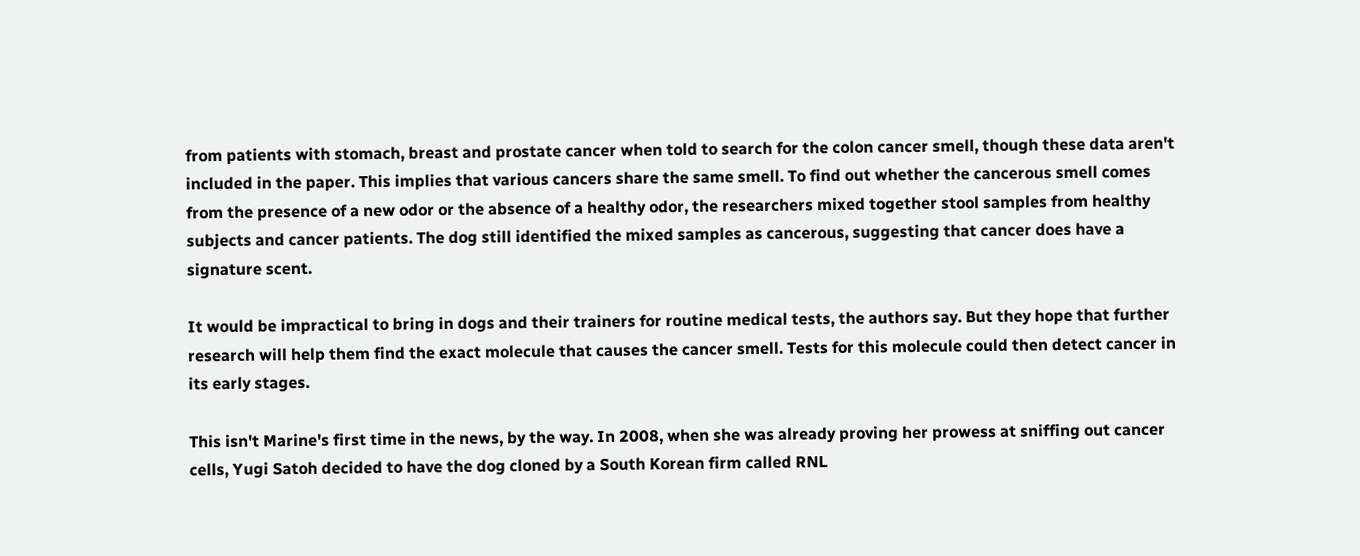from patients with stomach, breast and prostate cancer when told to search for the colon cancer smell, though these data aren't included in the paper. This implies that various cancers share the same smell. To find out whether the cancerous smell comes from the presence of a new odor or the absence of a healthy odor, the researchers mixed together stool samples from healthy subjects and cancer patients. The dog still identified the mixed samples as cancerous, suggesting that cancer does have a signature scent.

It would be impractical to bring in dogs and their trainers for routine medical tests, the authors say. But they hope that further research will help them find the exact molecule that causes the cancer smell. Tests for this molecule could then detect cancer in its early stages.

This isn't Marine's first time in the news, by the way. In 2008, when she was already proving her prowess at sniffing out cancer cells, Yugi Satoh decided to have the dog cloned by a South Korean firm called RNL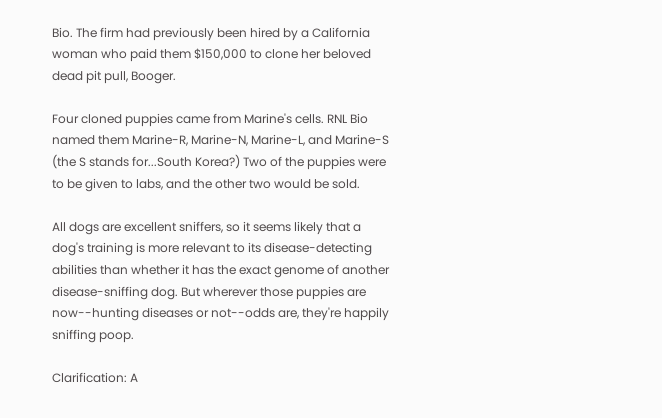Bio. The firm had previously been hired by a California woman who paid them $150,000 to clone her beloved dead pit pull, Booger.

Four cloned puppies came from Marine's cells. RNL Bio named them Marine-R, Marine-N, Marine-L, and Marine-S (the S stands for...South Korea?) Two of the puppies were to be given to labs, and the other two would be sold.

All dogs are excellent sniffers, so it seems likely that a dog's training is more relevant to its disease-detecting abilities than whether it has the exact genome of another disease-sniffing dog. But wherever those puppies are now--hunting diseases or not--odds are, they're happily sniffing poop.

Clarification: A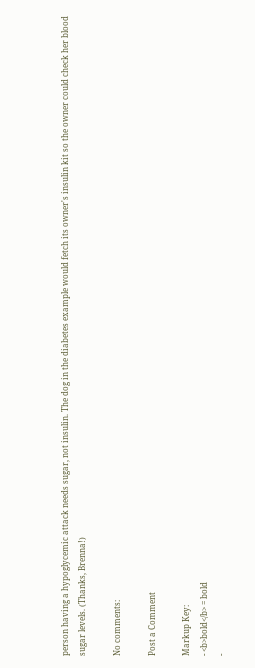person having a hypoglycemic attack needs sugar, not insulin. The dog in the diabetes example would fetch its owner's insulin kit so the owner could check her blood sugar levels. (Thanks, Brenna!)

No comments:

Post a Comment

Markup Key:
- <b>bold</b> = bold
-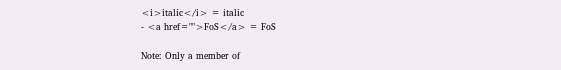<i>italic</i> = italic
- <a href="">FoS</a> = FoS

Note: Only a member of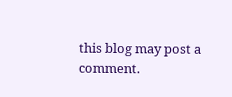this blog may post a comment.